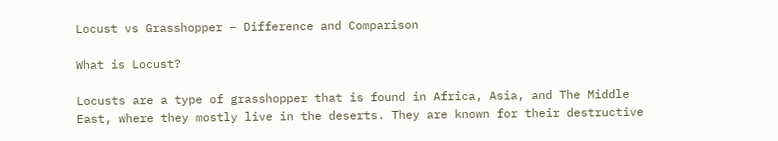Locust vs Grasshopper – Difference and Comparison

What is Locust?

Locusts are a type of grasshopper that is found in Africa, Asia, and The Middle East, where they mostly live in the deserts. They are known for their destructive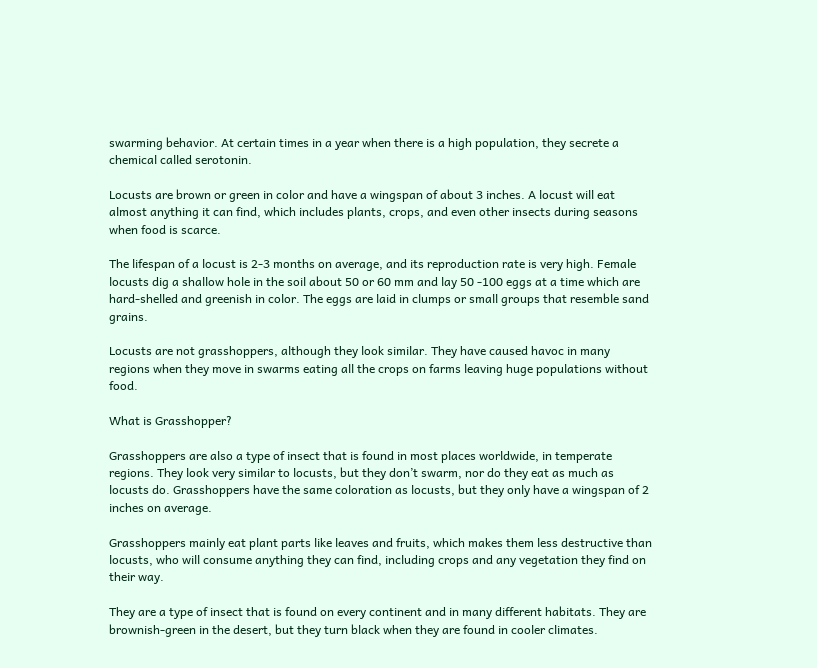swarming behavior. At certain times in a year when there is a high population, they secrete a chemical called serotonin.

Locusts are brown or green in color and have a wingspan of about 3 inches. A locust will eat almost anything it can find, which includes plants, crops, and even other insects during seasons when food is scarce.

The lifespan of a locust is 2-3 months on average, and its reproduction rate is very high. Female locusts dig a shallow hole in the soil about 50 or 60 mm and lay 50 -100 eggs at a time which are hard-shelled and greenish in color. The eggs are laid in clumps or small groups that resemble sand grains.

Locusts are not grasshoppers, although they look similar. They have caused havoc in many regions when they move in swarms eating all the crops on farms leaving huge populations without food.

What is Grasshopper?

Grasshoppers are also a type of insect that is found in most places worldwide, in temperate regions. They look very similar to locusts, but they don’t swarm, nor do they eat as much as locusts do. Grasshoppers have the same coloration as locusts, but they only have a wingspan of 2 inches on average.

Grasshoppers mainly eat plant parts like leaves and fruits, which makes them less destructive than locusts, who will consume anything they can find, including crops and any vegetation they find on their way.

They are a type of insect that is found on every continent and in many different habitats. They are brownish-green in the desert, but they turn black when they are found in cooler climates.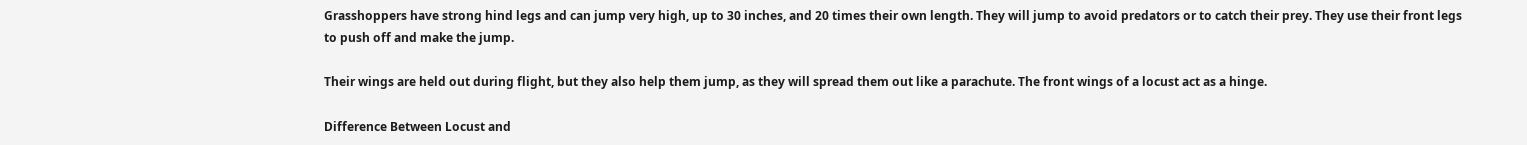Grasshoppers have strong hind legs and can jump very high, up to 30 inches, and 20 times their own length. They will jump to avoid predators or to catch their prey. They use their front legs to push off and make the jump.

Their wings are held out during flight, but they also help them jump, as they will spread them out like a parachute. The front wings of a locust act as a hinge.

Difference Between Locust and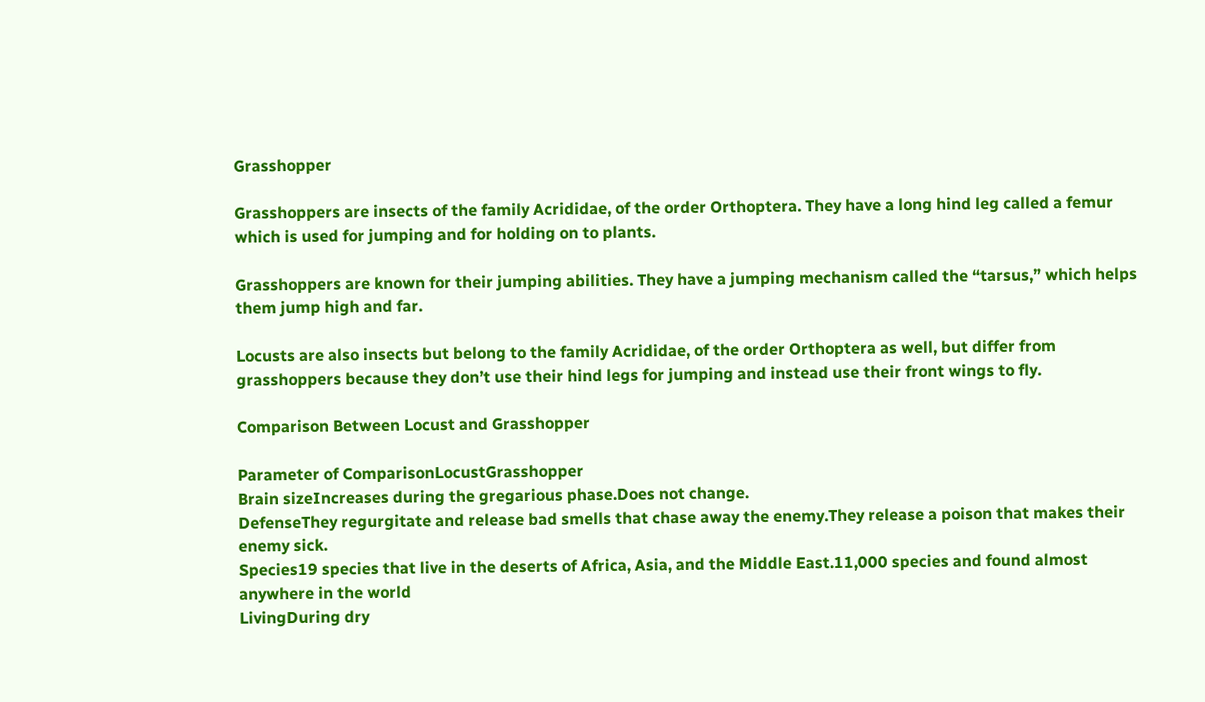Grasshopper

Grasshoppers are insects of the family Acrididae, of the order Orthoptera. They have a long hind leg called a femur which is used for jumping and for holding on to plants.

Grasshoppers are known for their jumping abilities. They have a jumping mechanism called the “tarsus,” which helps them jump high and far.

Locusts are also insects but belong to the family Acrididae, of the order Orthoptera as well, but differ from grasshoppers because they don’t use their hind legs for jumping and instead use their front wings to fly.

Comparison Between Locust and Grasshopper

Parameter of ComparisonLocustGrasshopper
Brain sizeIncreases during the gregarious phase.Does not change.
DefenseThey regurgitate and release bad smells that chase away the enemy.They release a poison that makes their enemy sick.
Species19 species that live in the deserts of Africa, Asia, and the Middle East.11,000 species and found almost anywhere in the world
LivingDuring dry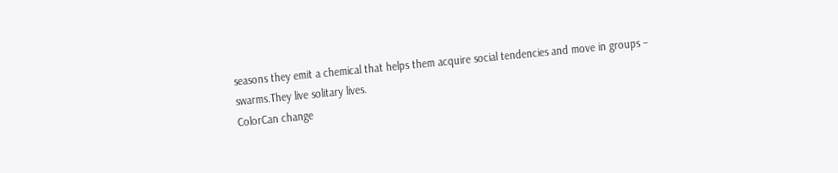seasons they emit a chemical that helps them acquire social tendencies and move in groups – swarms.They live solitary lives.
ColorCan change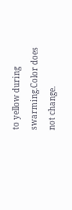to yellow during swarming.Color does not change.